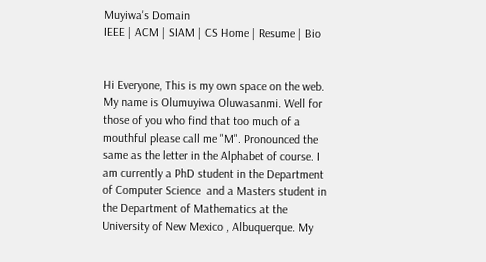Muyiwa's Domain
IEEE | ACM | SIAM | CS Home | Resume | Bio


Hi Everyone, This is my own space on the web. My name is Olumuyiwa Oluwasanmi. Well for those of you who find that too much of a mouthful please call me "M". Pronounced the same as the letter in the Alphabet of course. I am currently a PhD student in the Department of Computer Science  and a Masters student in the Department of Mathematics at the University of New Mexico , Albuquerque. My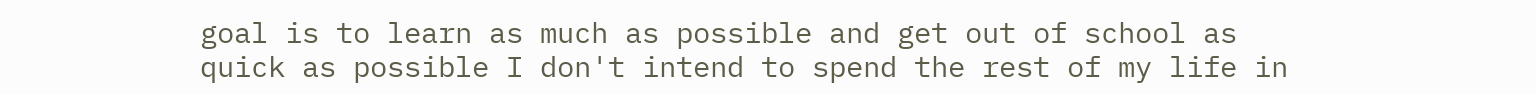goal is to learn as much as possible and get out of school as quick as possible I don't intend to spend the rest of my life in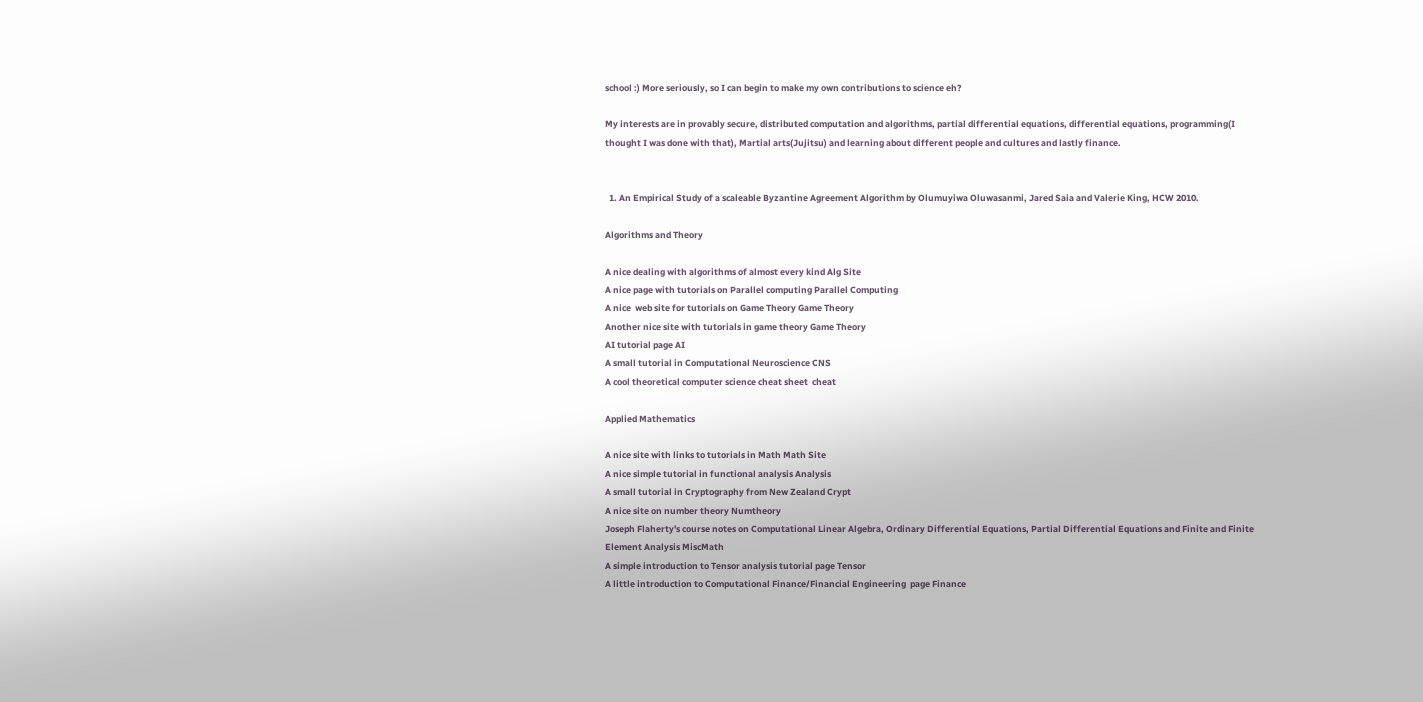school :) More seriously, so I can begin to make my own contributions to science eh?

My interests are in provably secure, distributed computation and algorithms, partial differential equations, differential equations, programming(I thought I was done with that), Martial arts(Jujitsu) and learning about different people and cultures and lastly finance.


  1. An Empirical Study of a scaleable Byzantine Agreement Algorithm by Olumuyiwa Oluwasanmi, Jared Saia and Valerie King, HCW 2010.

Algorithms and Theory

A nice dealing with algorithms of almost every kind Alg Site
A nice page with tutorials on Parallel computing Parallel Computing
A nice  web site for tutorials on Game Theory Game Theory
Another nice site with tutorials in game theory Game Theory
AI tutorial page AI
A small tutorial in Computational Neuroscience CNS
A cool theoretical computer science cheat sheet  cheat

Applied Mathematics

A nice site with links to tutorials in Math Math Site
A nice simple tutorial in functional analysis Analysis
A small tutorial in Cryptography from New Zealand Crypt
A nice site on number theory Numtheory
Joseph Flaherty's course notes on Computational Linear Algebra, Ordinary Differential Equations, Partial Differential Equations and Finite and Finite Element Analysis MiscMath
A simple introduction to Tensor analysis tutorial page Tensor
A little introduction to Computational Finance/Financial Engineering  page Finance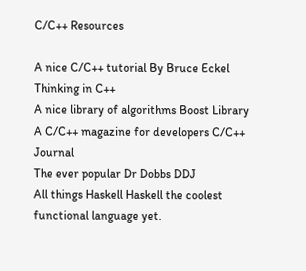C/C++ Resources

A nice C/C++ tutorial By Bruce Eckel Thinking in C++
A nice library of algorithms Boost Library
A C/C++ magazine for developers C/C++ Journal
The ever popular Dr Dobbs DDJ
All things Haskell Haskell the coolest functional language yet.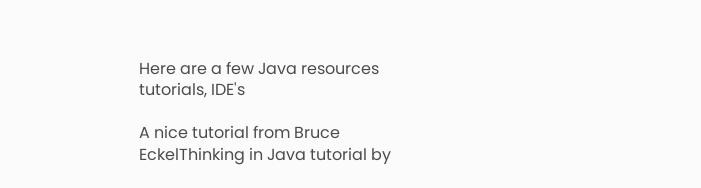Here are a few Java resources tutorials, IDE's

A nice tutorial from Bruce EckelThinking in Java tutorial by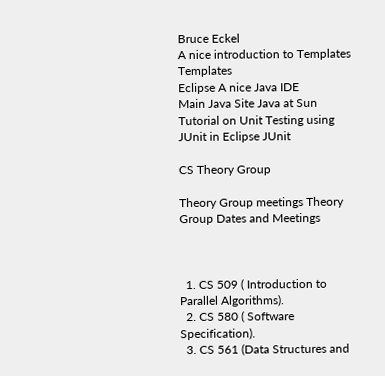Bruce Eckel
A nice introduction to Templates Templates
Eclipse A nice Java IDE
Main Java Site Java at Sun
Tutorial on Unit Testing using JUnit in Eclipse JUnit

CS Theory Group

Theory Group meetings Theory Group Dates and Meetings



  1. CS 509 ( Introduction to Parallel Algorithms).
  2. CS 580 ( Software Specification).
  3. CS 561 (Data Structures and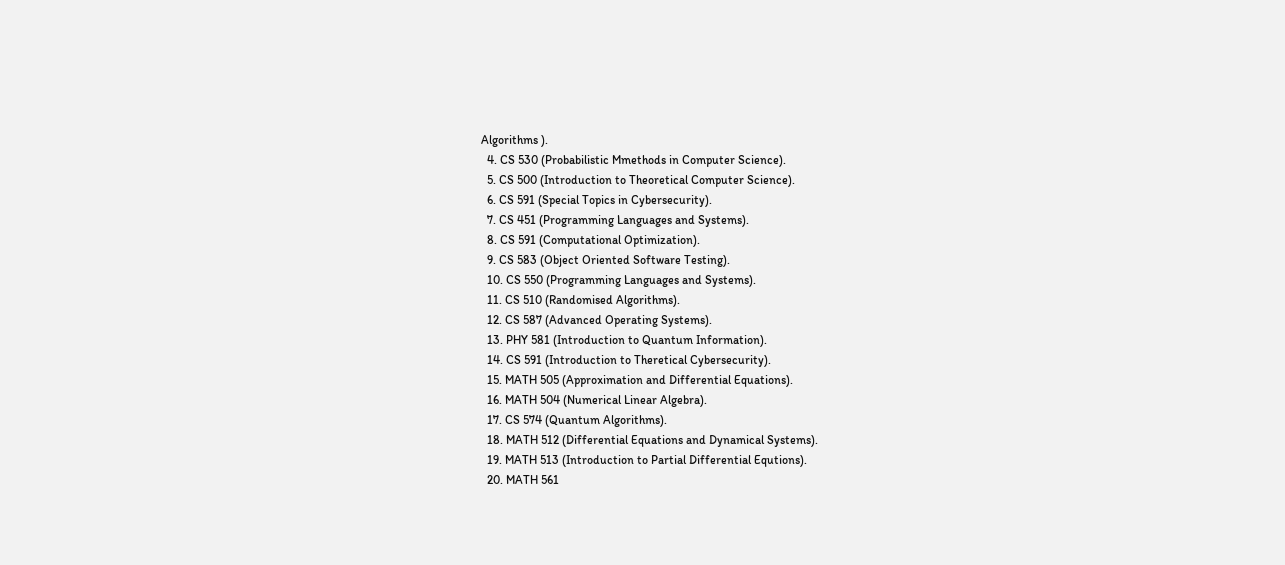Algorithms ).
  4. CS 530 (Probabilistic Mmethods in Computer Science).
  5. CS 500 (Introduction to Theoretical Computer Science).
  6. CS 591 (Special Topics in Cybersecurity).
  7. CS 451 (Programming Languages and Systems).
  8. CS 591 (Computational Optimization).
  9. CS 583 (Object Oriented Software Testing).
  10. CS 550 (Programming Languages and Systems).
  11. CS 510 (Randomised Algorithms).
  12. CS 587 (Advanced Operating Systems).
  13. PHY 581 (Introduction to Quantum Information).
  14. CS 591 (Introduction to Theretical Cybersecurity).
  15. MATH 505 (Approximation and Differential Equations).
  16. MATH 504 (Numerical Linear Algebra).
  17. CS 574 (Quantum Algorithms).
  18. MATH 512 (Differential Equations and Dynamical Systems).
  19. MATH 513 (Introduction to Partial Differential Equtions).
  20. MATH 561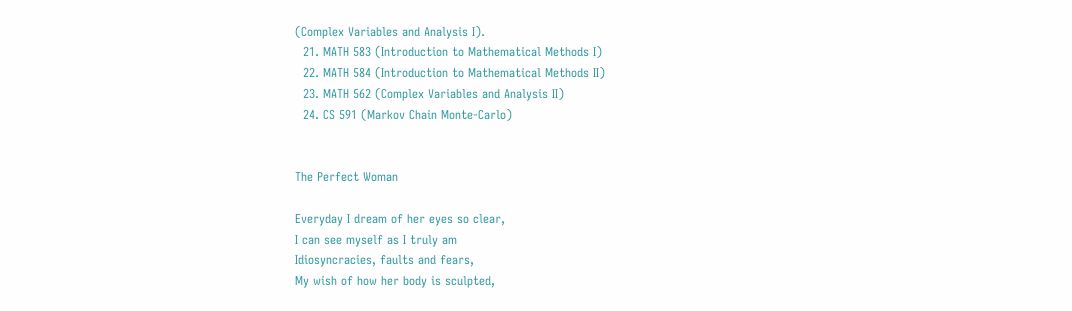(Complex Variables and Analysis I).
  21. MATH 583 (Introduction to Mathematical Methods I)
  22. MATH 584 (Introduction to Mathematical Methods II)
  23. MATH 562 (Complex Variables and Analysis II)
  24. CS 591 (Markov Chain Monte-Carlo)


The Perfect Woman

Everyday I dream of her eyes so clear,
I can see myself as I truly am
Idiosyncracies, faults and fears,
My wish of how her body is sculpted,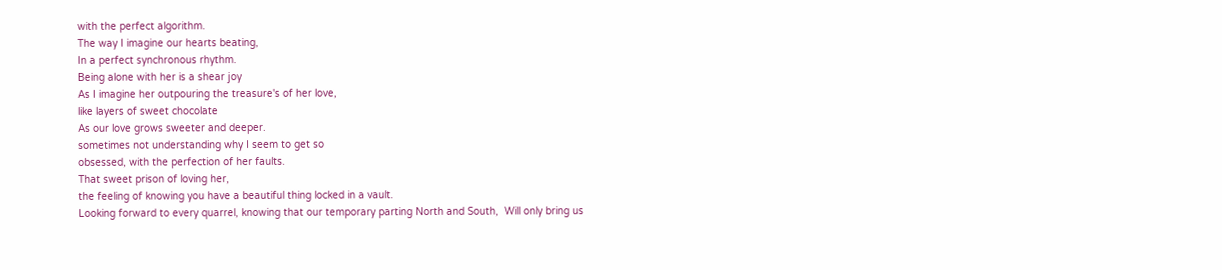with the perfect algorithm.
The way I imagine our hearts beating,
In a perfect synchronous rhythm.
Being alone with her is a shear joy
As I imagine her outpouring the treasure's of her love,
like layers of sweet chocolate
As our love grows sweeter and deeper.
sometimes not understanding why I seem to get so
obsessed, with the perfection of her faults.
That sweet prison of loving her,
the feeling of knowing you have a beautiful thing locked in a vault.
Looking forward to every quarrel, knowing that our temporary parting North and South,  Will only bring us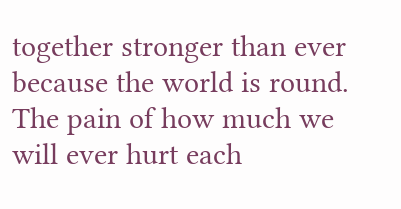together stronger than ever
because the world is round.
The pain of how much we will ever hurt each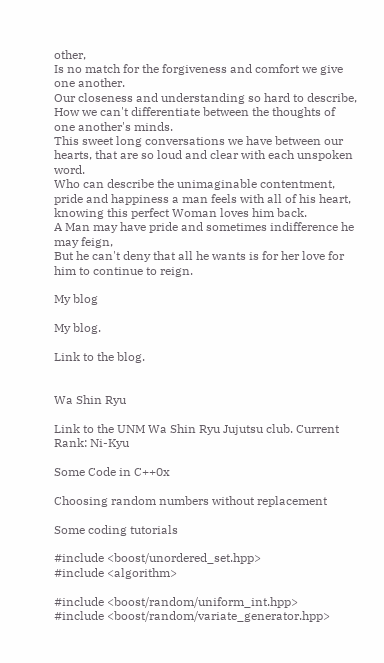other,
Is no match for the forgiveness and comfort we give one another.
Our closeness and understanding so hard to describe,
How we can't differentiate between the thoughts of
one another's minds.
This sweet long conversations we have between our
hearts, that are so loud and clear with each unspoken word.
Who can describe the unimaginable contentment,
pride and happiness a man feels with all of his heart,
knowing this perfect Woman loves him back.
A Man may have pride and sometimes indifference he may feign,
But he can't deny that all he wants is for her love for him to continue to reign.

My blog

My blog.

Link to the blog.


Wa Shin Ryu

Link to the UNM Wa Shin Ryu Jujutsu club. Current Rank: Ni-Kyu

Some Code in C++0x

Choosing random numbers without replacement

Some coding tutorials

#include <boost/unordered_set.hpp>
#include <algorithm>

#include <boost/random/uniform_int.hpp>
#include <boost/random/variate_generator.hpp>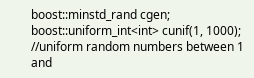boost::minstd_rand cgen;
boost::uniform_int<int> cunif(1, 1000); //uniform random numbers between 1 and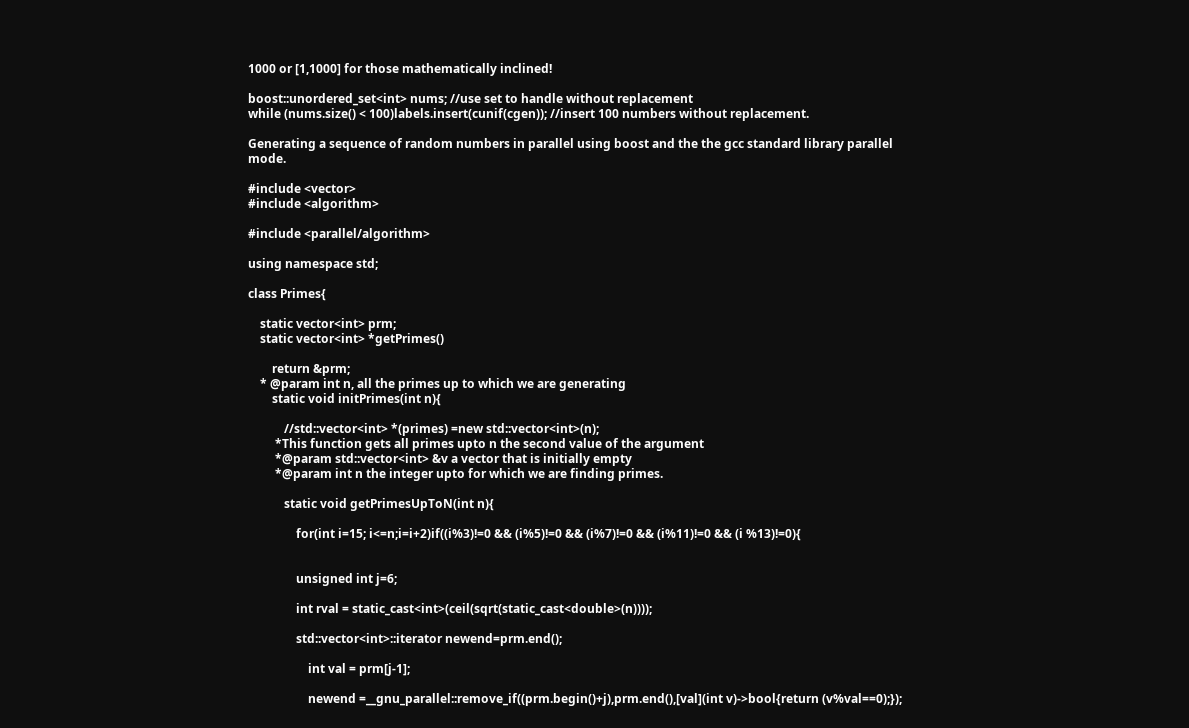1000 or [1,1000] for those mathematically inclined!

boost::unordered_set<int> nums; //use set to handle without replacement
while (nums.size() < 100)labels.insert(cunif(cgen)); //insert 100 numbers without replacement.

Generating a sequence of random numbers in parallel using boost and the the gcc standard library parallel mode.

#include <vector>
#include <algorithm>

#include <parallel/algorithm>

using namespace std;

class Primes{

    static vector<int> prm;
    static vector<int> *getPrimes()

        return &prm;
    * @param int n, all the primes up to which we are generating
        static void initPrimes(int n){

            //std::vector<int> *(primes) =new std::vector<int>(n);
         *This function gets all primes upto n the second value of the argument
         *@param std::vector<int> &v a vector that is initially empty
         *@param int n the integer upto for which we are finding primes.

            static void getPrimesUpToN(int n){

                for(int i=15; i<=n;i=i+2)if((i%3)!=0 && (i%5)!=0 && (i%7)!=0 && (i%11)!=0 && (i %13)!=0){


                unsigned int j=6;

                int rval = static_cast<int>(ceil(sqrt(static_cast<double>(n))));

                std::vector<int>::iterator newend=prm.end();

                    int val = prm[j-1];

                    newend =__gnu_parallel::remove_if((prm.begin()+j),prm.end(),[val](int v)->bool{return (v%val==0);});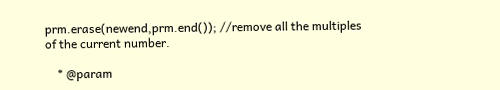prm.erase(newend,prm.end()); //remove all the multiples of the current number.

    * @param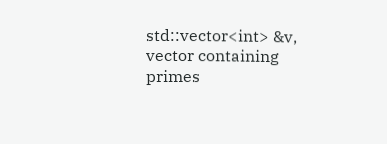std::vector<int> &v, vector containing primes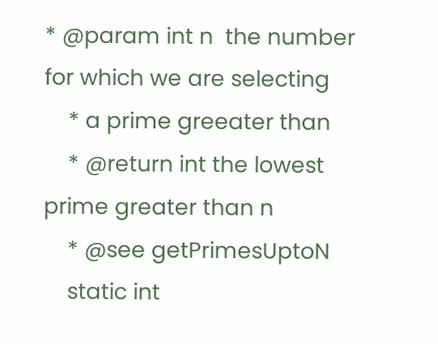* @param int n  the number for which we are selecting
    * a prime greeater than
    * @return int the lowest prime greater than n
    * @see getPrimesUptoN
    static int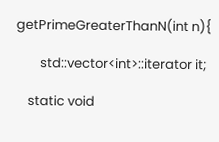getPrimeGreaterThanN(int n){

        std::vector<int>::iterator it;

    static void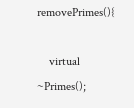removePrimes(){

    virtual ~Primes();